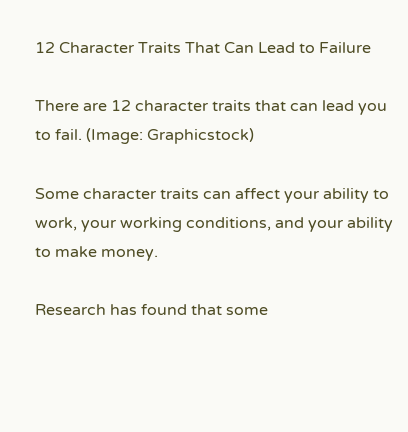12 Character Traits That Can Lead to Failure

There are 12 character traits that can lead you to fail. (Image: Graphicstock)

Some character traits can affect your ability to work, your working conditions, and your ability to make money.

Research has found that some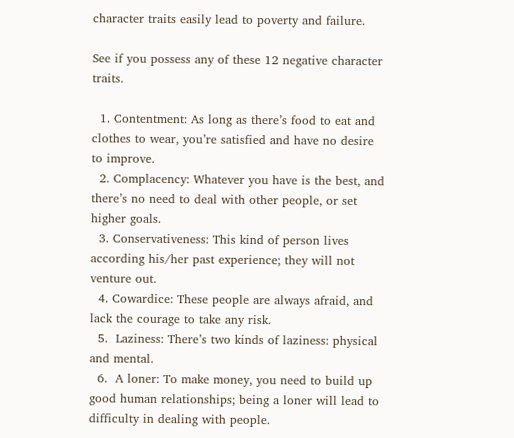character traits easily lead to poverty and failure.

See if you possess any of these 12 negative character traits.

  1. Contentment: As long as there’s food to eat and clothes to wear, you’re satisfied and have no desire to improve.
  2. Complacency: Whatever you have is the best, and there’s no need to deal with other people, or set higher goals.
  3. Conservativeness: This kind of person lives according his/her past experience; they will not venture out.
  4. Cowardice: These people are always afraid, and lack the courage to take any risk.
  5.  Laziness: There’s two kinds of laziness: physical and mental.
  6.  A loner: To make money, you need to build up good human relationships; being a loner will lead to difficulty in dealing with people.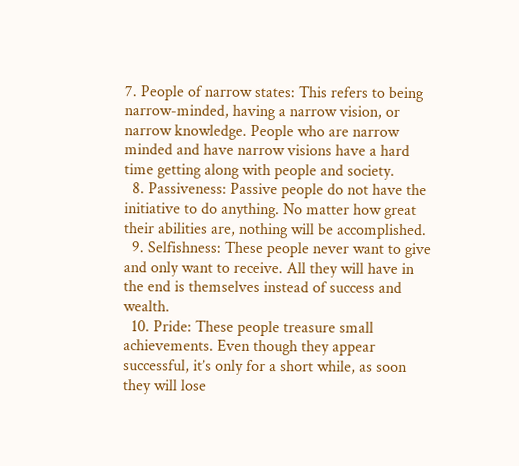7. People of narrow states: This refers to being narrow-minded, having a narrow vision, or narrow knowledge. People who are narrow minded and have narrow visions have a hard time getting along with people and society.
  8. Passiveness: Passive people do not have the initiative to do anything. No matter how great their abilities are, nothing will be accomplished.
  9. Selfishness: These people never want to give and only want to receive. All they will have in the end is themselves instead of success and wealth.
  10. Pride: These people treasure small achievements. Even though they appear successful, it’s only for a short while, as soon they will lose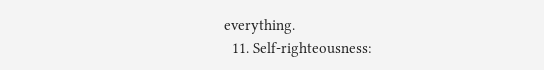everything.
  11. Self-righteousness: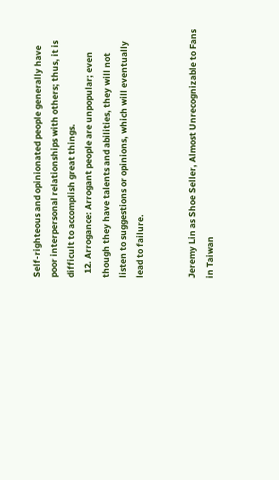Self-righteous and opinionated people generally have poor interpersonal relationships with others; thus, it is difficult to accomplish great things.
  12. Arrogance: Arrogant people are unpopular; even though they have talents and abilities, they will not listen to suggestions or opinions, which will eventually lead to failure.


Jeremy Lin as Shoe Seller, Almost Unrecognizable to Fans in Taiwan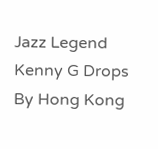Jazz Legend Kenny G Drops By Hong Kong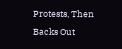Protests, Then Backs Out